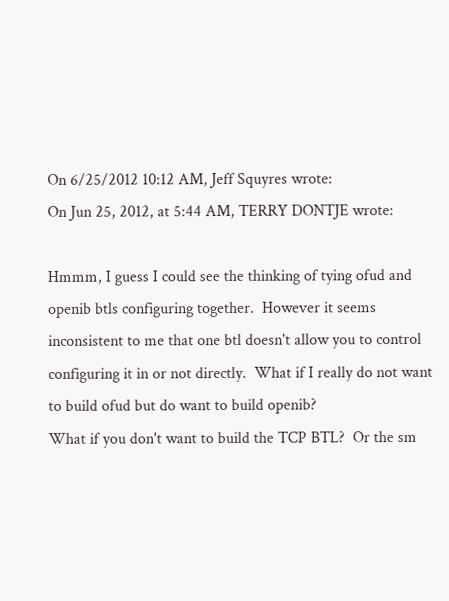On 6/25/2012 10:12 AM, Jeff Squyres wrote:
On Jun 25, 2012, at 5:44 AM, TERRY DONTJE wrote:

Hmmm, I guess I could see the thinking of tying ofud and openib btls configuring together.  However it seems inconsistent to me that one btl doesn't allow you to control configuring it in or not directly.  What if I really do not want to build ofud but do want to build openib?
What if you don't want to build the TCP BTL?  Or the sm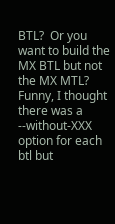BTL?  Or you want to build the MX BTL but not the MX MTL?
Funny, I thought there was a --without-XXX option for each btl but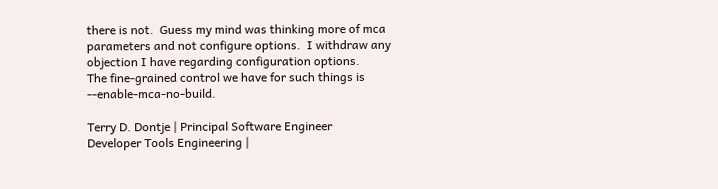there is not.  Guess my mind was thinking more of mca parameters and not configure options.  I withdraw any objection I have regarding configuration options.
The fine-grained control we have for such things is --enable-mca-no-build.

Terry D. Dontje | Principal Software Engineer
Developer Tools Engineering |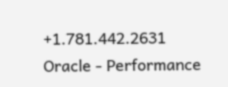+1.781.442.2631
Oracle - Performance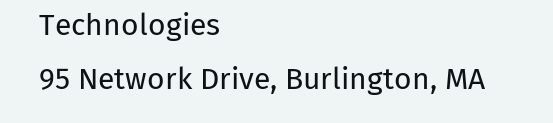Technologies
95 Network Drive, Burlington, MA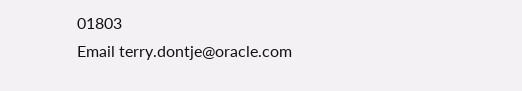01803
Email terry.dontje@oracle.com